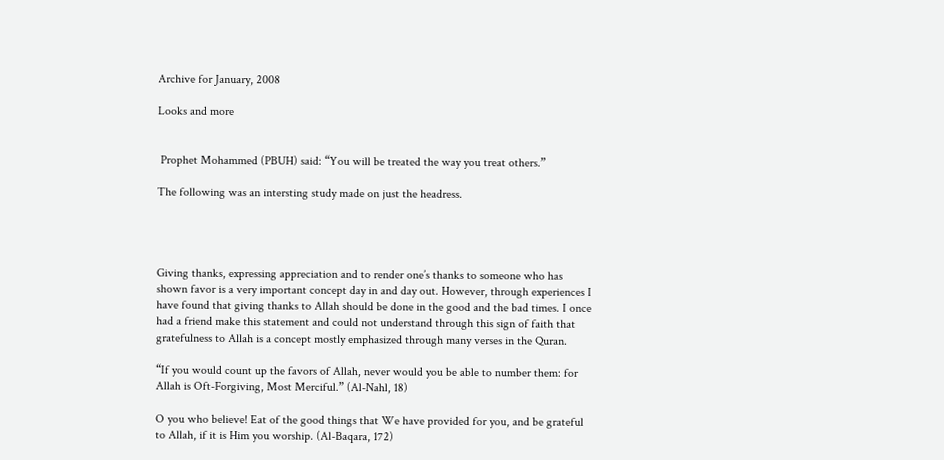Archive for January, 2008

Looks and more


 Prophet Mohammed (PBUH) said: “You will be treated the way you treat others.”

The following was an intersting study made on just the headress.




Giving thanks, expressing appreciation and to render one’s thanks to someone who has shown favor is a very important concept day in and day out. However, through experiences I have found that giving thanks to Allah should be done in the good and the bad times. I once had a friend make this statement and could not understand through this sign of faith that gratefulness to Allah is a concept mostly emphasized through many verses in the Quran.

“If you would count up the favors of Allah, never would you be able to number them: for Allah is Oft-Forgiving, Most Merciful.” (Al-Nahl, 18)

O you who believe! Eat of the good things that We have provided for you, and be grateful to Allah, if it is Him you worship. (Al-Baqara, 172)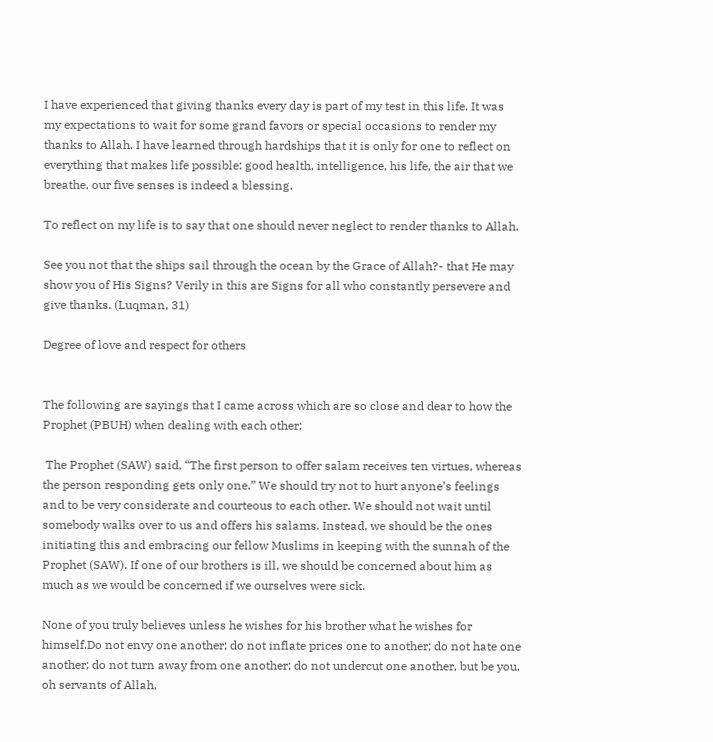I have experienced that giving thanks every day is part of my test in this life. It was my expectations to wait for some grand favors or special occasions to render my thanks to Allah. I have learned through hardships that it is only for one to reflect on everything that makes life possible: good health, intelligence, his life, the air that we breathe, our five senses is indeed a blessing.

To reflect on my life is to say that one should never neglect to render thanks to Allah.

See you not that the ships sail through the ocean by the Grace of Allah?- that He may show you of His Signs? Verily in this are Signs for all who constantly persevere and give thanks. (Luqman, 31)

Degree of love and respect for others


The following are sayings that I came across which are so close and dear to how the Prophet (PBUH) when dealing with each other:

 The Prophet (SAW) said, “The first person to offer salam receives ten virtues, whereas the person responding gets only one.” We should try not to hurt anyone’s feelings and to be very considerate and courteous to each other. We should not wait until somebody walks over to us and offers his salams. Instead, we should be the ones initiating this and embracing our fellow Muslims in keeping with the sunnah of the Prophet (SAW). If one of our brothers is ill, we should be concerned about him as much as we would be concerned if we ourselves were sick.

None of you truly believes unless he wishes for his brother what he wishes for himself.Do not envy one another; do not inflate prices one to another; do not hate one another; do not turn away from one another; do not undercut one another, but be you, oh servants of Allah,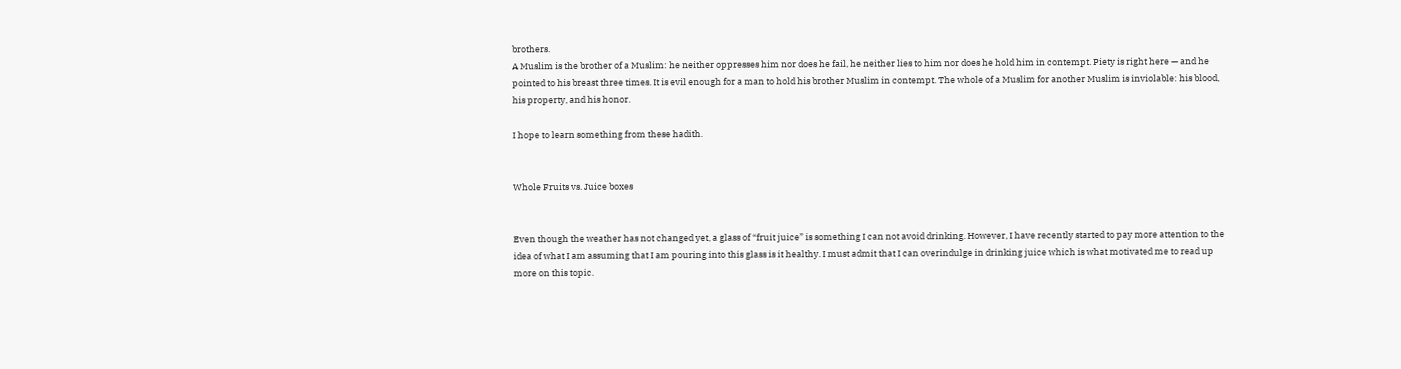brothers.
A Muslim is the brother of a Muslim: he neither oppresses him nor does he fail, he neither lies to him nor does he hold him in contempt. Piety is right here — and he pointed to his breast three times. It is evil enough for a man to hold his brother Muslim in contempt. The whole of a Muslim for another Muslim is inviolable: his blood, his property, and his honor.

I hope to learn something from these hadith.


Whole Fruits vs. Juice boxes


Even though the weather has not changed yet, a glass of “fruit juice” is something I can not avoid drinking. However, I have recently started to pay more attention to the idea of what I am assuming that I am pouring into this glass is it healthy. I must admit that I can overindulge in drinking juice which is what motivated me to read up more on this topic.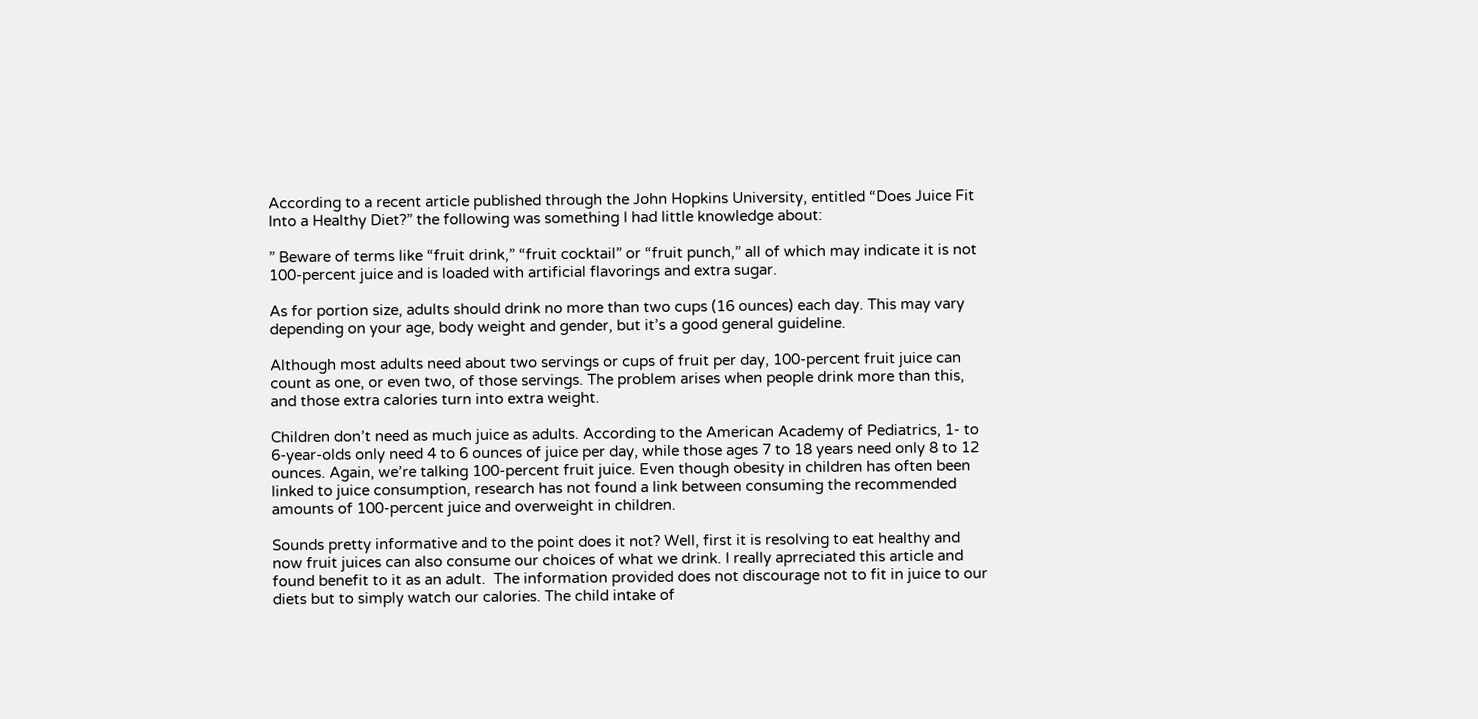According to a recent article published through the John Hopkins University, entitled “Does Juice Fit Into a Healthy Diet?” the following was something I had little knowledge about:

” Beware of terms like “fruit drink,” “fruit cocktail” or “fruit punch,” all of which may indicate it is not 100-percent juice and is loaded with artificial flavorings and extra sugar.

As for portion size, adults should drink no more than two cups (16 ounces) each day. This may vary depending on your age, body weight and gender, but it’s a good general guideline.

Although most adults need about two servings or cups of fruit per day, 100-percent fruit juice can count as one, or even two, of those servings. The problem arises when people drink more than this, and those extra calories turn into extra weight.

Children don’t need as much juice as adults. According to the American Academy of Pediatrics, 1- to 6-year-olds only need 4 to 6 ounces of juice per day, while those ages 7 to 18 years need only 8 to 12 ounces. Again, we’re talking 100-percent fruit juice. Even though obesity in children has often been linked to juice consumption, research has not found a link between consuming the recommended amounts of 100-percent juice and overweight in children.

Sounds pretty informative and to the point does it not? Well, first it is resolving to eat healthy and now fruit juices can also consume our choices of what we drink. I really aprreciated this article and found benefit to it as an adult.  The information provided does not discourage not to fit in juice to our diets but to simply watch our calories. The child intake of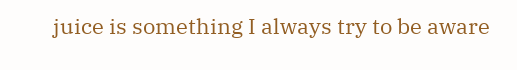juice is something I always try to be aware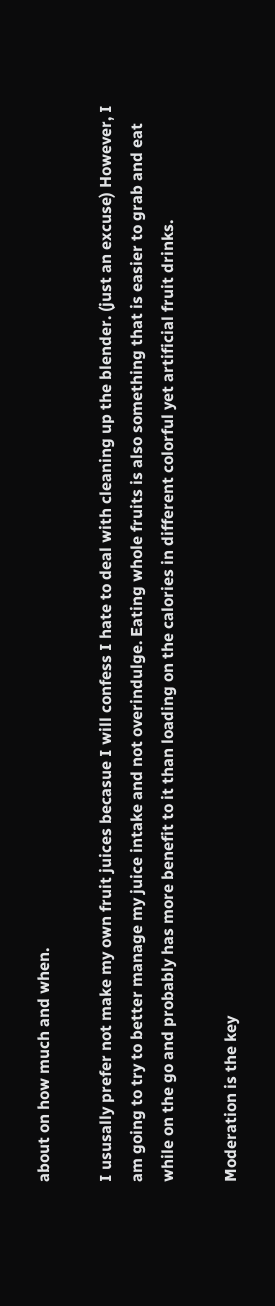about on how much and when.

I ususally prefer not make my own fruit juices becasue I will confess I hate to deal with cleaning up the blender. (just an excuse) However, I am going to try to better manage my juice intake and not overindulge. Eating whole fruits is also something that is easier to grab and eat while on the go and probably has more benefit to it than loading on the calories in different colorful yet artificial fruit drinks.

Moderation is the key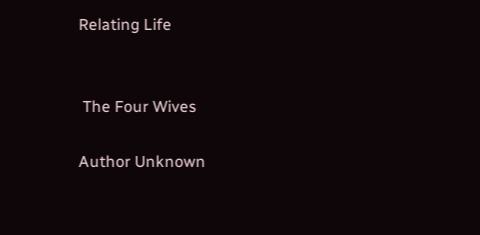Relating Life


 The Four Wives

Author Unknown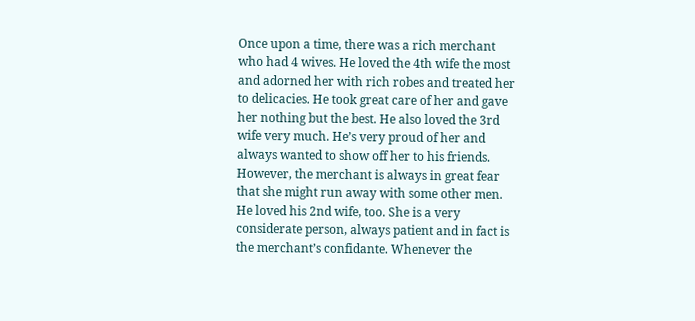Once upon a time, there was a rich merchant who had 4 wives. He loved the 4th wife the most and adorned her with rich robes and treated her to delicacies. He took great care of her and gave her nothing but the best. He also loved the 3rd wife very much. He’s very proud of her and always wanted to show off her to his friends. However, the merchant is always in great fear that she might run away with some other men. He loved his 2nd wife, too. She is a very considerate person, always patient and in fact is the merchant’s confidante. Whenever the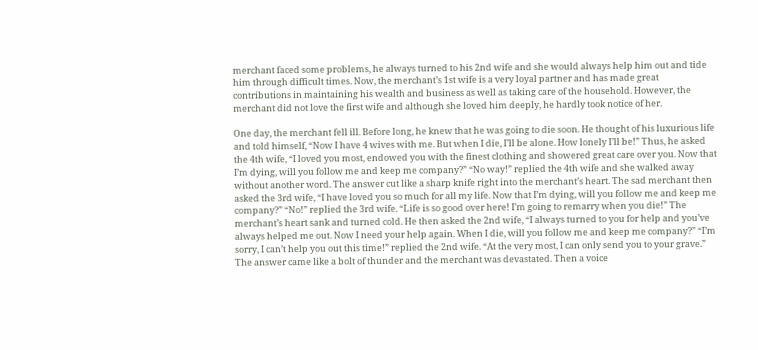merchant faced some problems, he always turned to his 2nd wife and she would always help him out and tide him through difficult times. Now, the merchant’s 1st wife is a very loyal partner and has made great contributions in maintaining his wealth and business as well as taking care of the household. However, the merchant did not love the first wife and although she loved him deeply, he hardly took notice of her.

One day, the merchant fell ill. Before long, he knew that he was going to die soon. He thought of his luxurious life and told himself, “Now I have 4 wives with me. But when I die, I’ll be alone. How lonely I’ll be!” Thus, he asked the 4th wife, “I loved you most, endowed you with the finest clothing and showered great care over you. Now that I’m dying, will you follow me and keep me company?” “No way!” replied the 4th wife and she walked away without another word. The answer cut like a sharp knife right into the merchant’s heart. The sad merchant then asked the 3rd wife, “I have loved you so much for all my life. Now that I’m dying, will you follow me and keep me company?” “No!” replied the 3rd wife. “Life is so good over here! I’m going to remarry when you die!” The merchant’s heart sank and turned cold. He then asked the 2nd wife, “I always turned to you for help and you’ve always helped me out. Now I need your help again. When I die, will you follow me and keep me company?” “I’m sorry, I can’t help you out this time!” replied the 2nd wife. “At the very most, I can only send you to your grave.” The answer came like a bolt of thunder and the merchant was devastated. Then a voice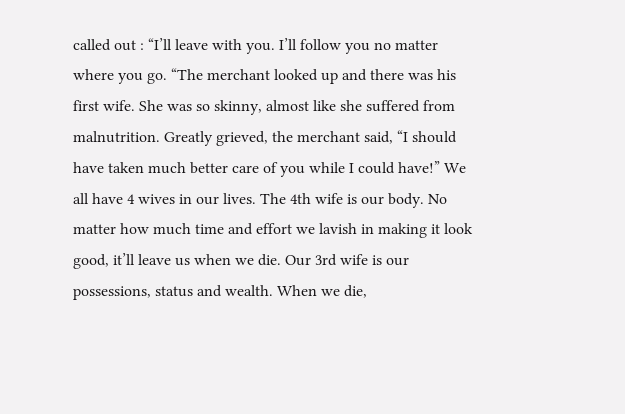called out : “I’ll leave with you. I’ll follow you no matter where you go. “The merchant looked up and there was his first wife. She was so skinny, almost like she suffered from malnutrition. Greatly grieved, the merchant said, “I should have taken much better care of you while I could have!” We all have 4 wives in our lives. The 4th wife is our body. No matter how much time and effort we lavish in making it look good, it’ll leave us when we die. Our 3rd wife is our possessions, status and wealth. When we die,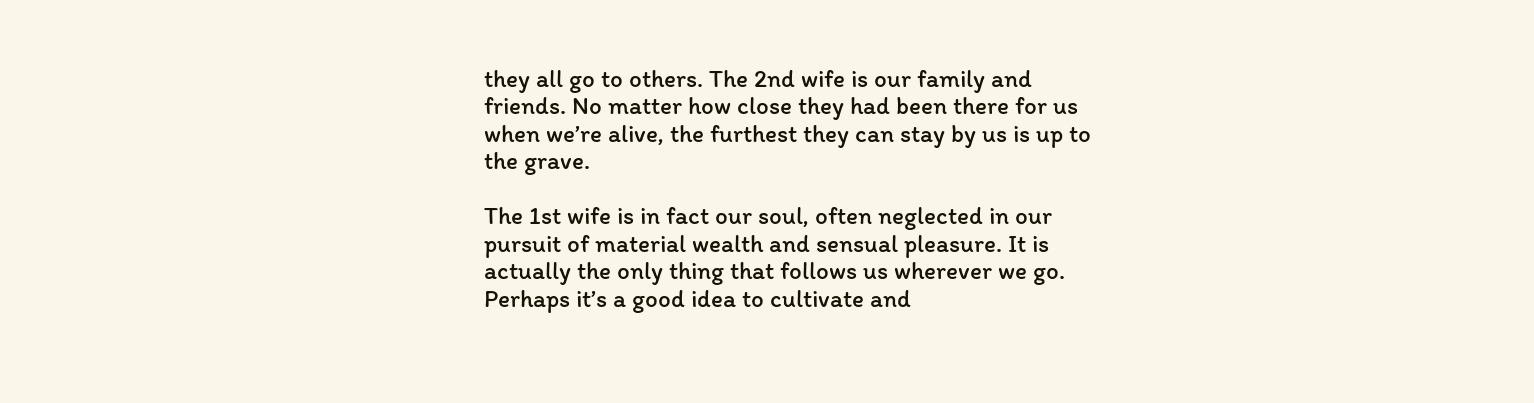they all go to others. The 2nd wife is our family and friends. No matter how close they had been there for us when we’re alive, the furthest they can stay by us is up to the grave.

The 1st wife is in fact our soul, often neglected in our pursuit of material wealth and sensual pleasure. It is actually the only thing that follows us wherever we go. Perhaps it’s a good idea to cultivate and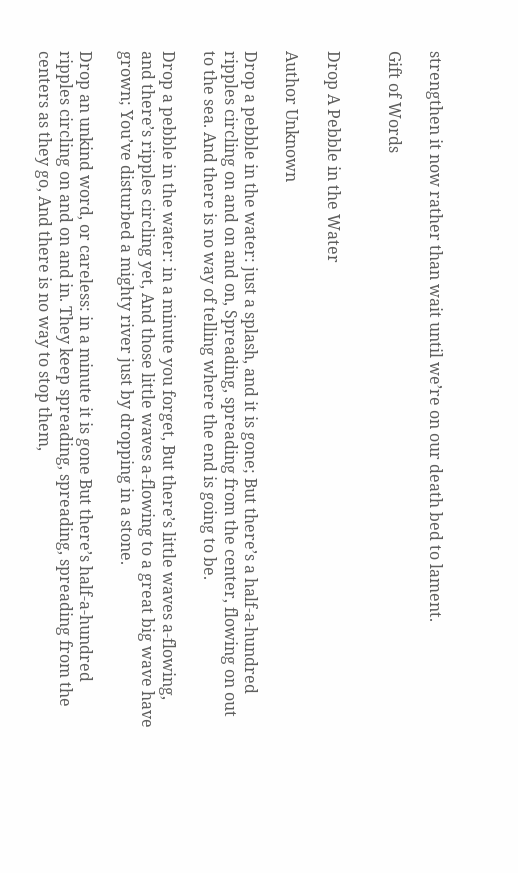strengthen it now rather than wait until we’re on our death bed to lament.

Gift of Words


Drop A Pebble in the Water

Author Unknown

Drop a pebble in the water: just a splash, and it is gone; But there’s a half-a-hundred ripples circling on and on and on, Spreading, spreading from the center, flowing on out to the sea. And there is no way of telling where the end is going to be.

Drop a pebble in the water: in a minute you forget, But there’s little waves a-flowing, and there’s ripples circling yet, And those little waves a-flowing to a great big wave have grown; You’ve disturbed a mighty river just by dropping in a stone.

Drop an unkind word, or careless: in a minute it is gone But there’s half-a-hundred ripples circling on and on and in. They keep spreading, spreading, spreading from the centers as they go, And there is no way to stop them,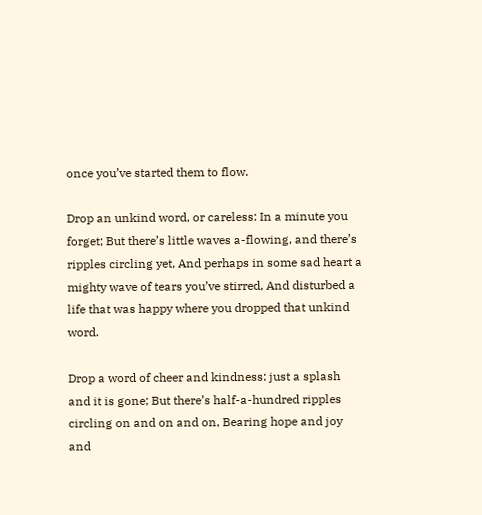once you’ve started them to flow.

Drop an unkind word, or careless: In a minute you forget; But there’s little waves a-flowing, and there’s ripples circling yet, And perhaps in some sad heart a mighty wave of tears you’ve stirred, And disturbed a life that was happy where you dropped that unkind word.

Drop a word of cheer and kindness: just a splash and it is gone; But there’s half-a-hundred ripples circling on and on and on, Bearing hope and joy and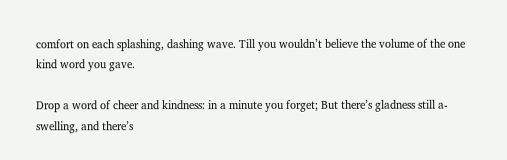comfort on each splashing, dashing wave. Till you wouldn’t believe the volume of the one kind word you gave.

Drop a word of cheer and kindness: in a minute you forget; But there’s gladness still a-swelling, and there’s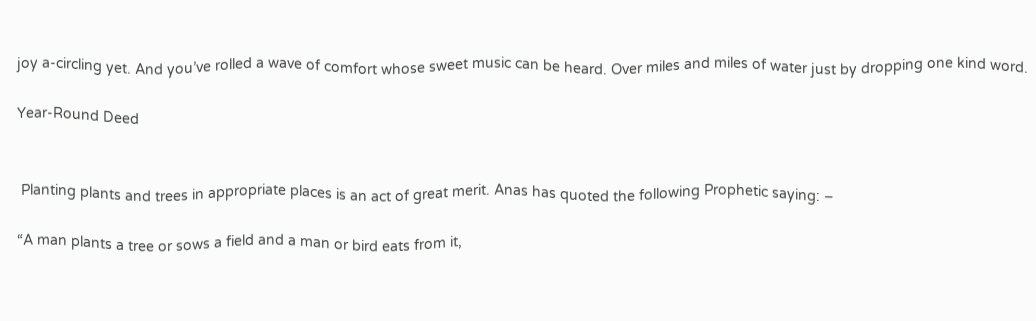joy a-circling yet. And you’ve rolled a wave of comfort whose sweet music can be heard. Over miles and miles of water just by dropping one kind word.

Year-Round Deed


 Planting plants and trees in appropriate places is an act of great merit. Anas has quoted the following Prophetic saying: –

“A man plants a tree or sows a field and a man or bird eats from it,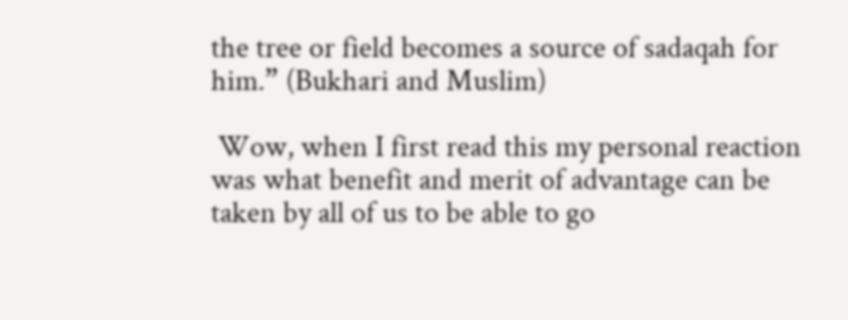the tree or field becomes a source of sadaqah for him.” (Bukhari and Muslim)

 Wow, when I first read this my personal reaction was what benefit and merit of advantage can be taken by all of us to be able to go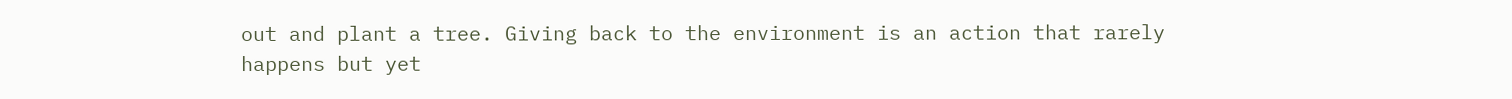out and plant a tree. Giving back to the environment is an action that rarely happens but yet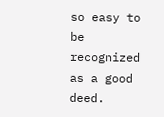so easy to be recognized as a good deed.